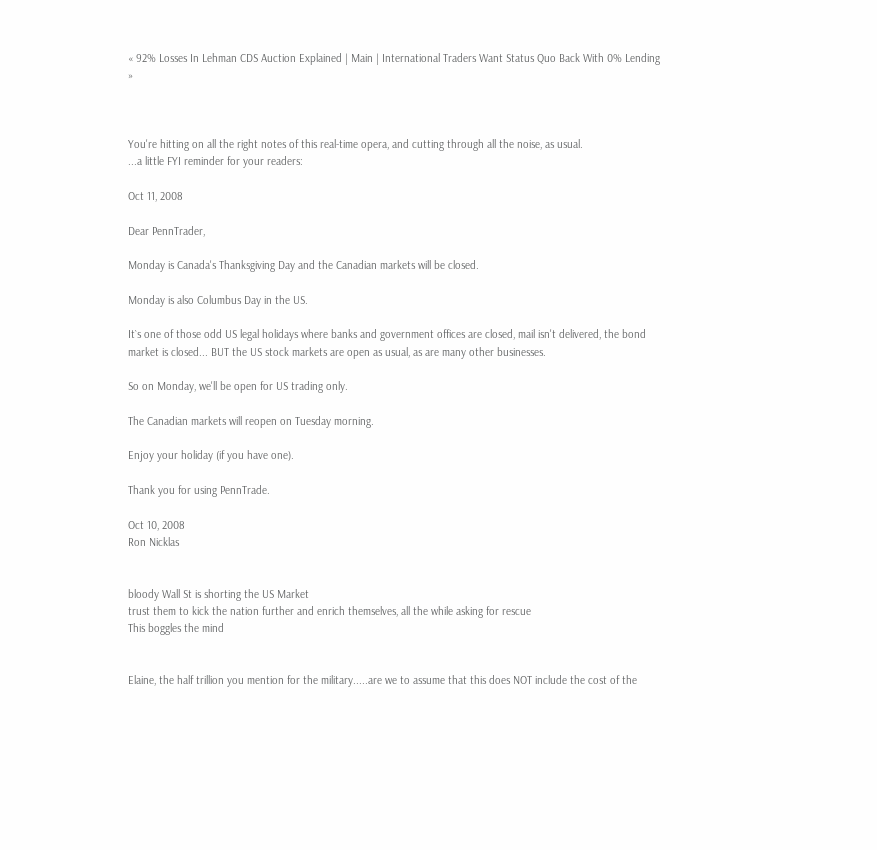« 92% Losses In Lehman CDS Auction Explained | Main | International Traders Want Status Quo Back With 0% Lending »



You're hitting on all the right notes of this real-time opera, and cutting through all the noise, as usual.
...a little FYI reminder for your readers:

Oct 11, 2008

Dear PennTrader,

Monday is Canada's Thanksgiving Day and the Canadian markets will be closed.

Monday is also Columbus Day in the US.

It`s one of those odd US legal holidays where banks and government offices are closed, mail isn't delivered, the bond market is closed... BUT the US stock markets are open as usual, as are many other businesses.

So on Monday, we'll be open for US trading only.

The Canadian markets will reopen on Tuesday morning.

Enjoy your holiday (if you have one).

Thank you for using PennTrade.

Oct 10, 2008
Ron Nicklas


bloody Wall St is shorting the US Market
trust them to kick the nation further and enrich themselves, all the while asking for rescue
This boggles the mind


Elaine, the half trillion you mention for the military.....are we to assume that this does NOT include the cost of the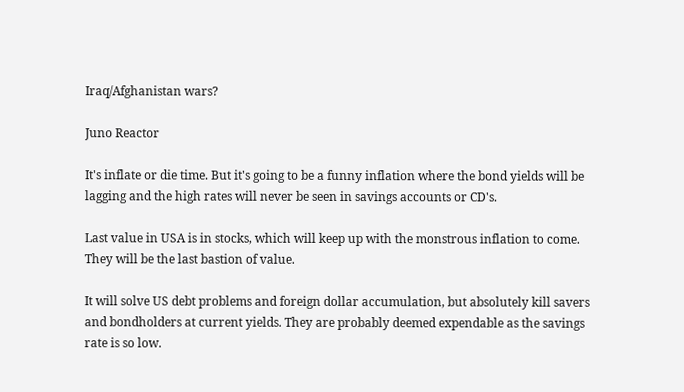Iraq/Afghanistan wars?

Juno Reactor

It's inflate or die time. But it's going to be a funny inflation where the bond yields will be lagging and the high rates will never be seen in savings accounts or CD's.

Last value in USA is in stocks, which will keep up with the monstrous inflation to come. They will be the last bastion of value.

It will solve US debt problems and foreign dollar accumulation, but absolutely kill savers and bondholders at current yields. They are probably deemed expendable as the savings rate is so low.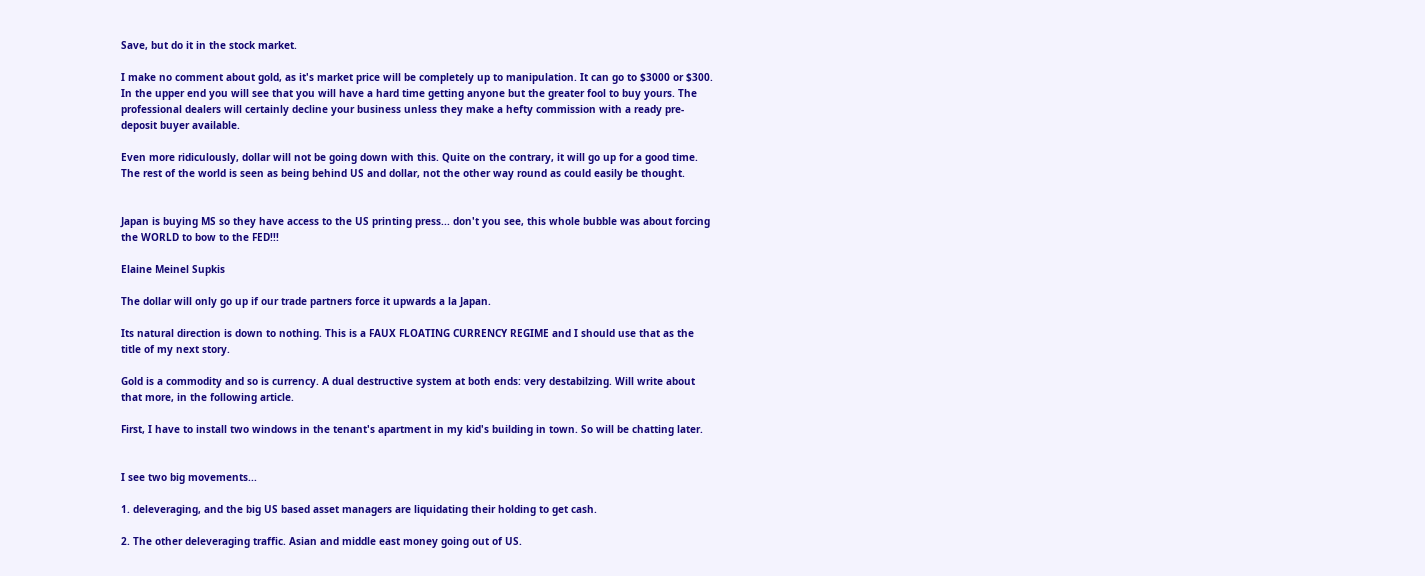Save, but do it in the stock market.

I make no comment about gold, as it's market price will be completely up to manipulation. It can go to $3000 or $300. In the upper end you will see that you will have a hard time getting anyone but the greater fool to buy yours. The professional dealers will certainly decline your business unless they make a hefty commission with a ready pre-deposit buyer available.

Even more ridiculously, dollar will not be going down with this. Quite on the contrary, it will go up for a good time. The rest of the world is seen as being behind US and dollar, not the other way round as could easily be thought.


Japan is buying MS so they have access to the US printing press... don't you see, this whole bubble was about forcing the WORLD to bow to the FED!!!

Elaine Meinel Supkis

The dollar will only go up if our trade partners force it upwards a la Japan.

Its natural direction is down to nothing. This is a FAUX FLOATING CURRENCY REGIME and I should use that as the title of my next story.

Gold is a commodity and so is currency. A dual destructive system at both ends: very destabilzing. Will write about that more, in the following article.

First, I have to install two windows in the tenant's apartment in my kid's building in town. So will be chatting later.


I see two big movements...

1. deleveraging, and the big US based asset managers are liquidating their holding to get cash.

2. The other deleveraging traffic. Asian and middle east money going out of US.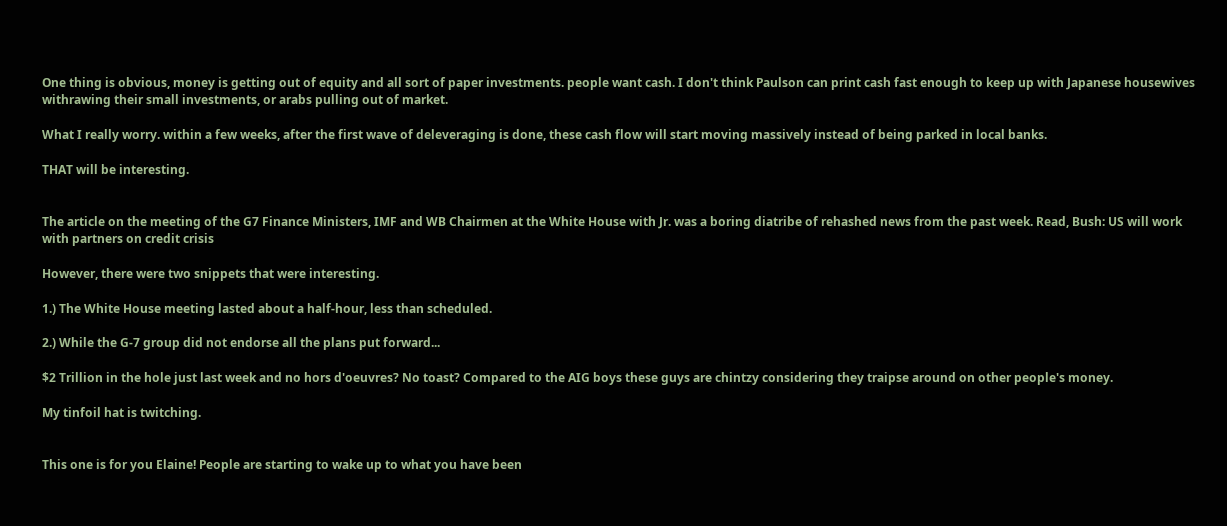One thing is obvious, money is getting out of equity and all sort of paper investments. people want cash. I don't think Paulson can print cash fast enough to keep up with Japanese housewives withrawing their small investments, or arabs pulling out of market.

What I really worry. within a few weeks, after the first wave of deleveraging is done, these cash flow will start moving massively instead of being parked in local banks.

THAT will be interesting.


The article on the meeting of the G7 Finance Ministers, IMF and WB Chairmen at the White House with Jr. was a boring diatribe of rehashed news from the past week. Read, Bush: US will work with partners on credit crisis

However, there were two snippets that were interesting.

1.) The White House meeting lasted about a half-hour, less than scheduled.

2.) While the G-7 group did not endorse all the plans put forward...

$2 Trillion in the hole just last week and no hors d'oeuvres? No toast? Compared to the AIG boys these guys are chintzy considering they traipse around on other people's money.

My tinfoil hat is twitching.


This one is for you Elaine! People are starting to wake up to what you have been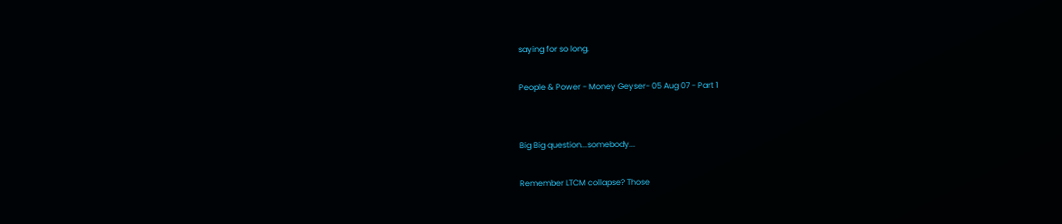saying for so long.

People & Power - Money Geyser- 05 Aug 07 - Part 1


Big Big question...somebody...

Remember LTCM collapse? Those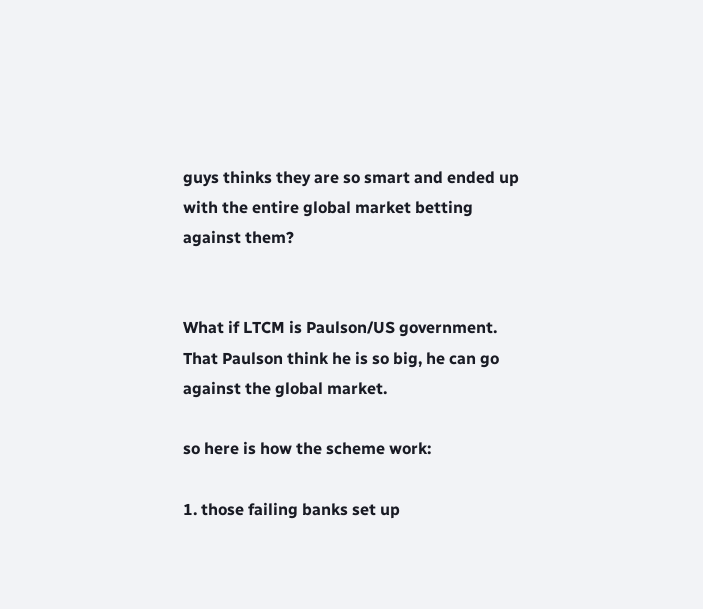guys thinks they are so smart and ended up with the entire global market betting against them?


What if LTCM is Paulson/US government. That Paulson think he is so big, he can go against the global market.

so here is how the scheme work:

1. those failing banks set up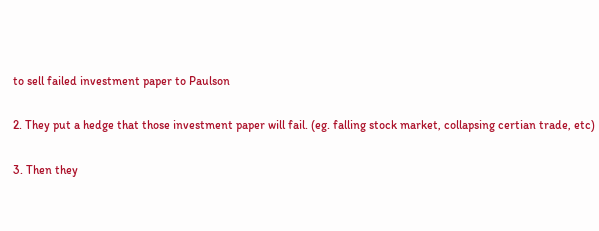to sell failed investment paper to Paulson

2. They put a hedge that those investment paper will fail. (eg. falling stock market, collapsing certian trade, etc)

3. Then they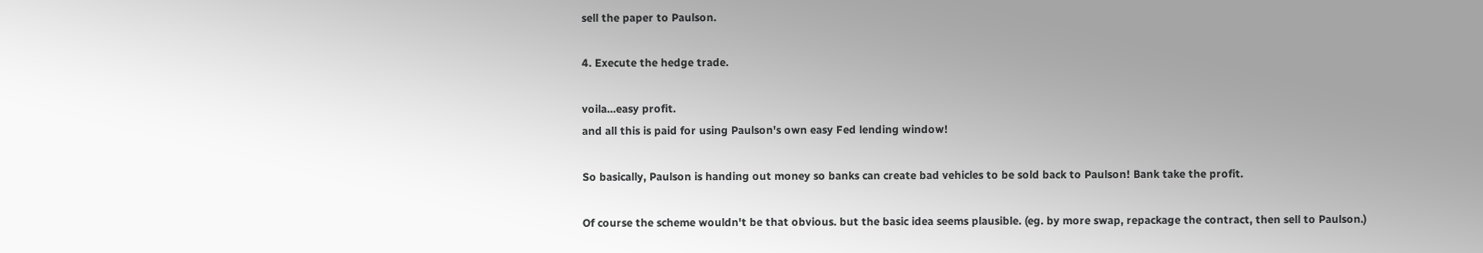sell the paper to Paulson.

4. Execute the hedge trade.

voila...easy profit.
and all this is paid for using Paulson's own easy Fed lending window!

So basically, Paulson is handing out money so banks can create bad vehicles to be sold back to Paulson! Bank take the profit.

Of course the scheme wouldn't be that obvious. but the basic idea seems plausible. (eg. by more swap, repackage the contract, then sell to Paulson.)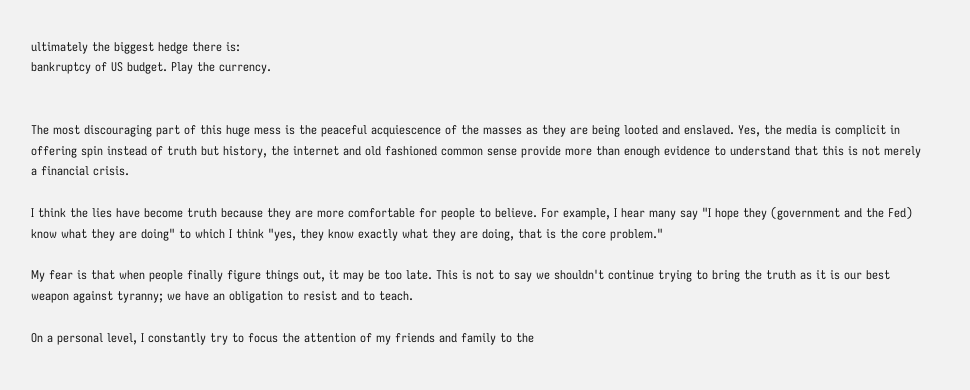ultimately the biggest hedge there is:
bankruptcy of US budget. Play the currency.


The most discouraging part of this huge mess is the peaceful acquiescence of the masses as they are being looted and enslaved. Yes, the media is complicit in offering spin instead of truth but history, the internet and old fashioned common sense provide more than enough evidence to understand that this is not merely a financial crisis.

I think the lies have become truth because they are more comfortable for people to believe. For example, I hear many say "I hope they (government and the Fed) know what they are doing" to which I think "yes, they know exactly what they are doing, that is the core problem."

My fear is that when people finally figure things out, it may be too late. This is not to say we shouldn't continue trying to bring the truth as it is our best weapon against tyranny; we have an obligation to resist and to teach.

On a personal level, I constantly try to focus the attention of my friends and family to the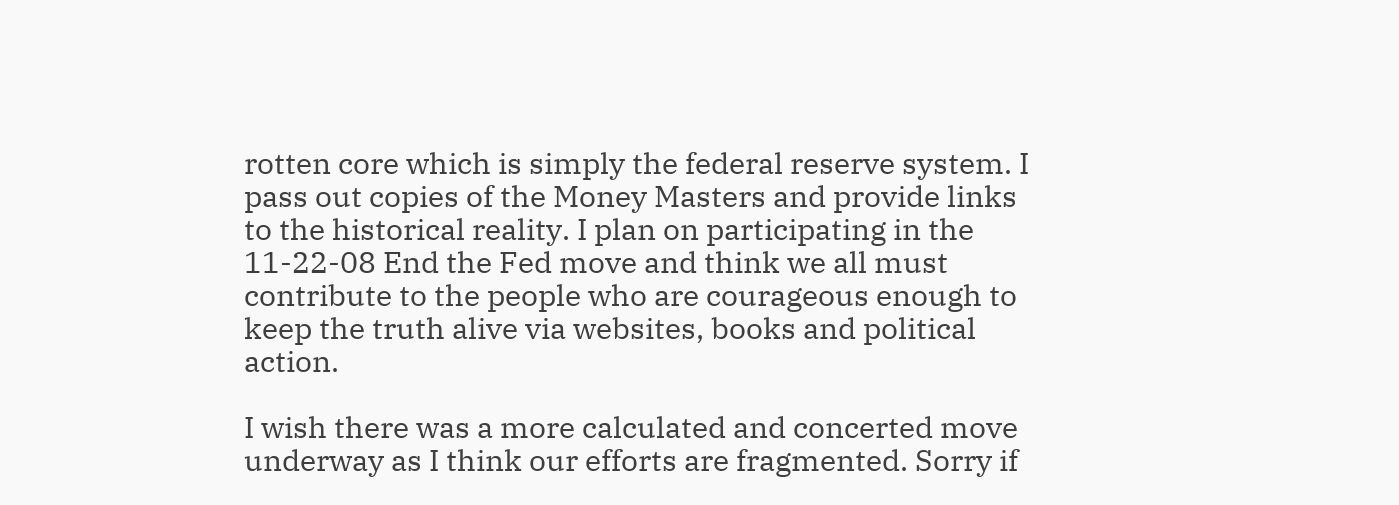rotten core which is simply the federal reserve system. I pass out copies of the Money Masters and provide links to the historical reality. I plan on participating in the 11-22-08 End the Fed move and think we all must contribute to the people who are courageous enough to keep the truth alive via websites, books and political action.

I wish there was a more calculated and concerted move underway as I think our efforts are fragmented. Sorry if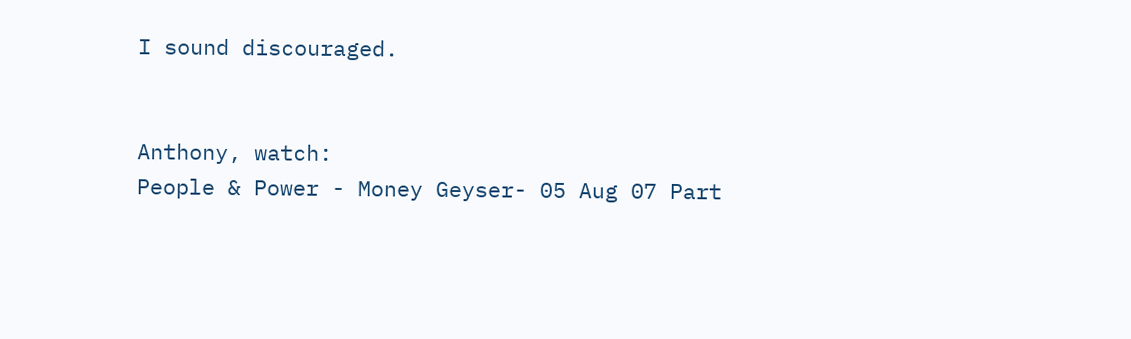I sound discouraged.


Anthony, watch:
People & Power - Money Geyser- 05 Aug 07 Part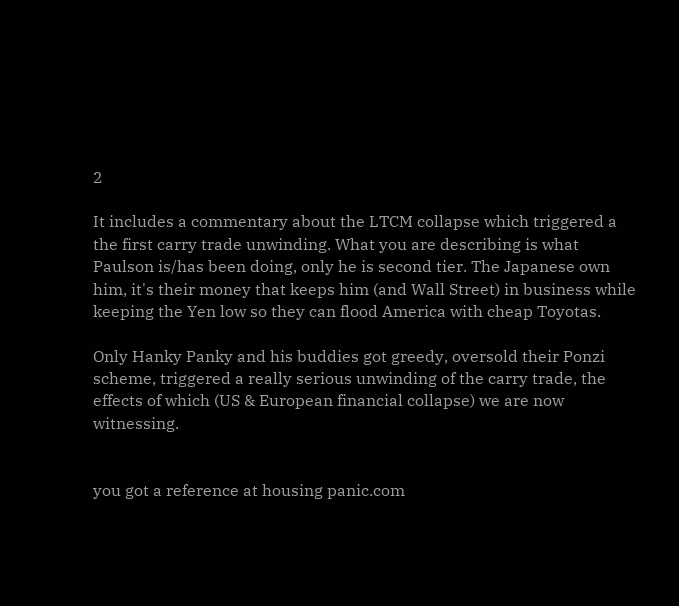2

It includes a commentary about the LTCM collapse which triggered a the first carry trade unwinding. What you are describing is what Paulson is/has been doing, only he is second tier. The Japanese own him, it's their money that keeps him (and Wall Street) in business while keeping the Yen low so they can flood America with cheap Toyotas.

Only Hanky Panky and his buddies got greedy, oversold their Ponzi scheme, triggered a really serious unwinding of the carry trade, the effects of which (US & European financial collapse) we are now witnessing.


you got a reference at housing panic.com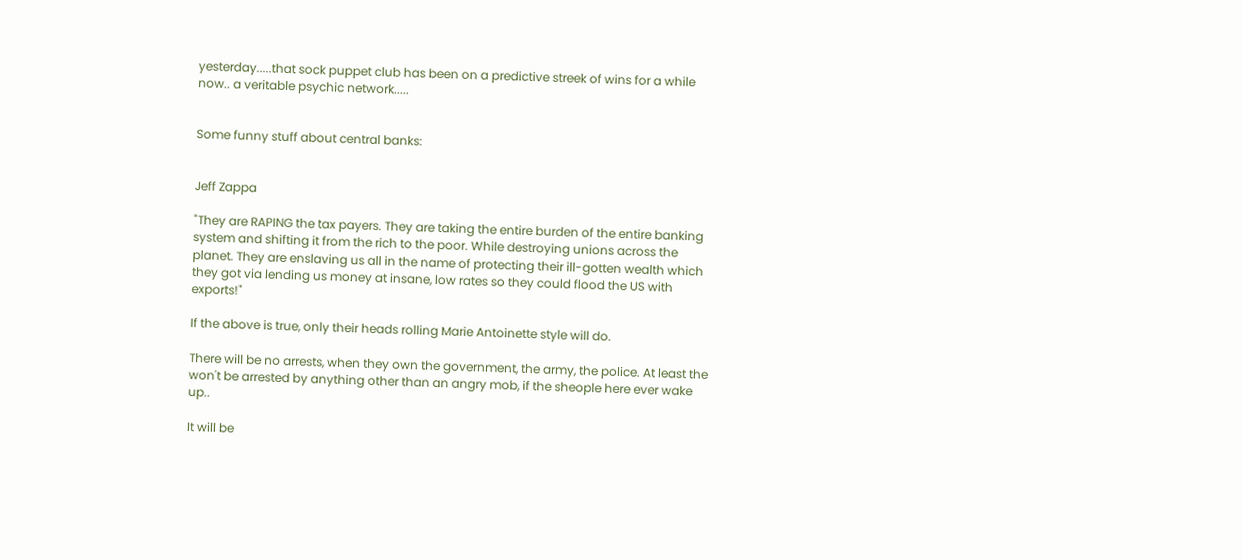yesterday.....that sock puppet club has been on a predictive streek of wins for a while now.. a veritable psychic network.....


Some funny stuff about central banks:


Jeff Zappa

"They are RAPING the tax payers. They are taking the entire burden of the entire banking system and shifting it from the rich to the poor. While destroying unions across the planet. They are enslaving us all in the name of protecting their ill-gotten wealth which they got via lending us money at insane, low rates so they could flood the US with exports!"

If the above is true, only their heads rolling Marie Antoinette style will do.

There will be no arrests, when they own the government, the army, the police. At least the won't be arrested by anything other than an angry mob, if the sheople here ever wake up..

It will be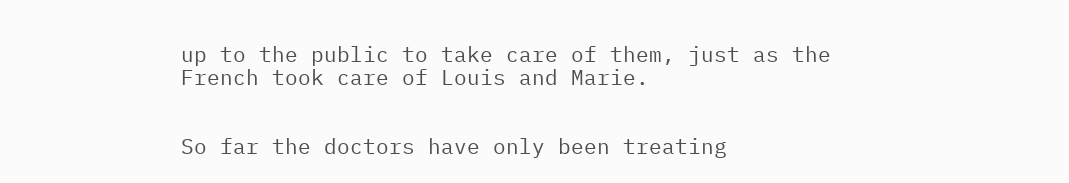up to the public to take care of them, just as the French took care of Louis and Marie.


So far the doctors have only been treating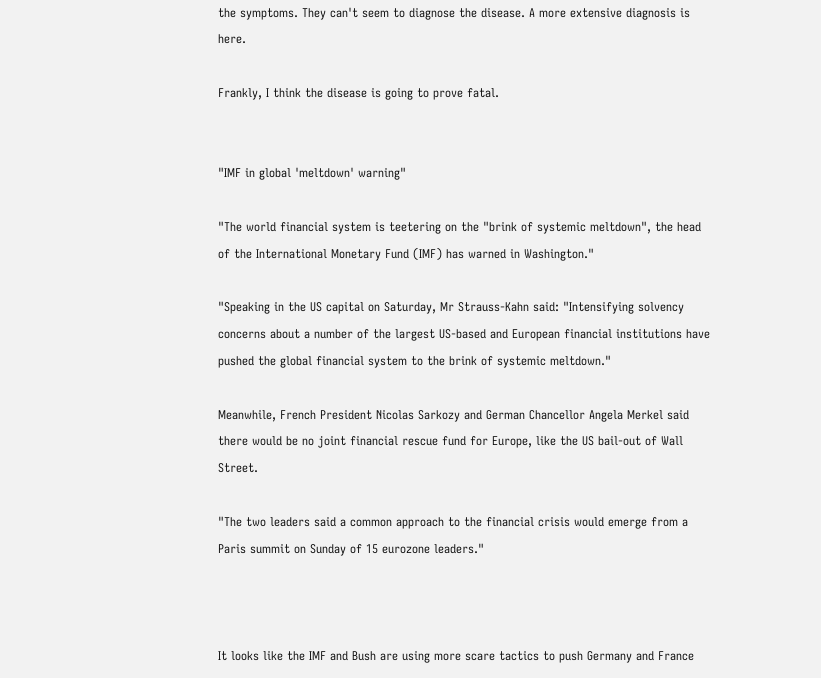the symptoms. They can't seem to diagnose the disease. A more extensive diagnosis is here.

Frankly, I think the disease is going to prove fatal.


"IMF in global 'meltdown' warning"

"The world financial system is teetering on the "brink of systemic meltdown", the head of the International Monetary Fund (IMF) has warned in Washington."

"Speaking in the US capital on Saturday, Mr Strauss-Kahn said: "Intensifying solvency concerns about a number of the largest US-based and European financial institutions have pushed the global financial system to the brink of systemic meltdown."

Meanwhile, French President Nicolas Sarkozy and German Chancellor Angela Merkel said there would be no joint financial rescue fund for Europe, like the US bail-out of Wall Street.

"The two leaders said a common approach to the financial crisis would emerge from a Paris summit on Sunday of 15 eurozone leaders."



It looks like the IMF and Bush are using more scare tactics to push Germany and France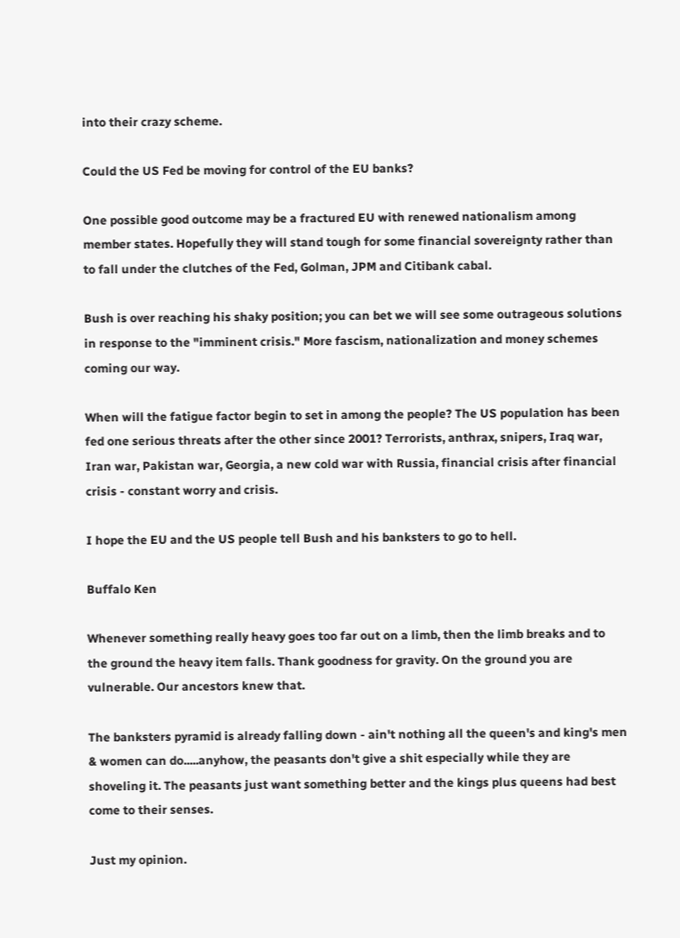into their crazy scheme.

Could the US Fed be moving for control of the EU banks?

One possible good outcome may be a fractured EU with renewed nationalism among member states. Hopefully they will stand tough for some financial sovereignty rather than to fall under the clutches of the Fed, Golman, JPM and Citibank cabal.

Bush is over reaching his shaky position; you can bet we will see some outrageous solutions in response to the "imminent crisis." More fascism, nationalization and money schemes coming our way.

When will the fatigue factor begin to set in among the people? The US population has been fed one serious threats after the other since 2001? Terrorists, anthrax, snipers, Iraq war, Iran war, Pakistan war, Georgia, a new cold war with Russia, financial crisis after financial crisis - constant worry and crisis.

I hope the EU and the US people tell Bush and his banksters to go to hell.

Buffalo Ken

Whenever something really heavy goes too far out on a limb, then the limb breaks and to the ground the heavy item falls. Thank goodness for gravity. On the ground you are vulnerable. Our ancestors knew that.

The banksters pyramid is already falling down - ain't nothing all the queen's and king's men & women can do.....anyhow, the peasants don't give a shit especially while they are shoveling it. The peasants just want something better and the kings plus queens had best come to their senses.

Just my opinion.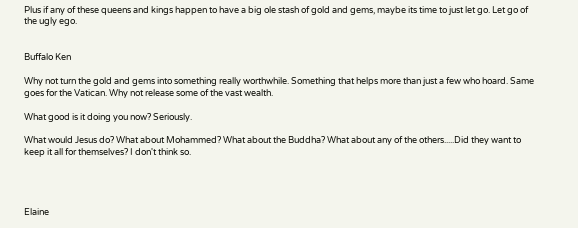Plus if any of these queens and kings happen to have a big ole stash of gold and gems, maybe its time to just let go. Let go of the ugly ego.


Buffalo Ken

Why not turn the gold and gems into something really worthwhile. Something that helps more than just a few who hoard. Same goes for the Vatican. Why not release some of the vast wealth.

What good is it doing you now? Seriously.

What would Jesus do? What about Mohammed? What about the Buddha? What about any of the others.....Did they want to keep it all for themselves? I don't think so.




Elaine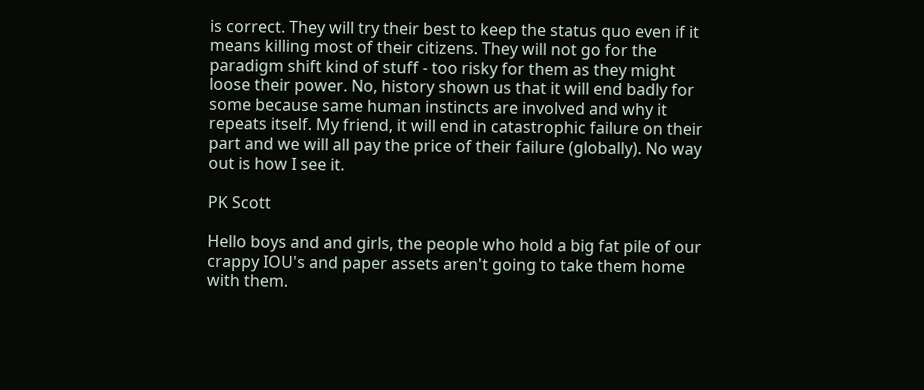is correct. They will try their best to keep the status quo even if it means killing most of their citizens. They will not go for the paradigm shift kind of stuff - too risky for them as they might loose their power. No, history shown us that it will end badly for some because same human instincts are involved and why it repeats itself. My friend, it will end in catastrophic failure on their part and we will all pay the price of their failure (globally). No way out is how I see it.

PK Scott

Hello boys and and girls, the people who hold a big fat pile of our crappy IOU's and paper assets aren't going to take them home with them.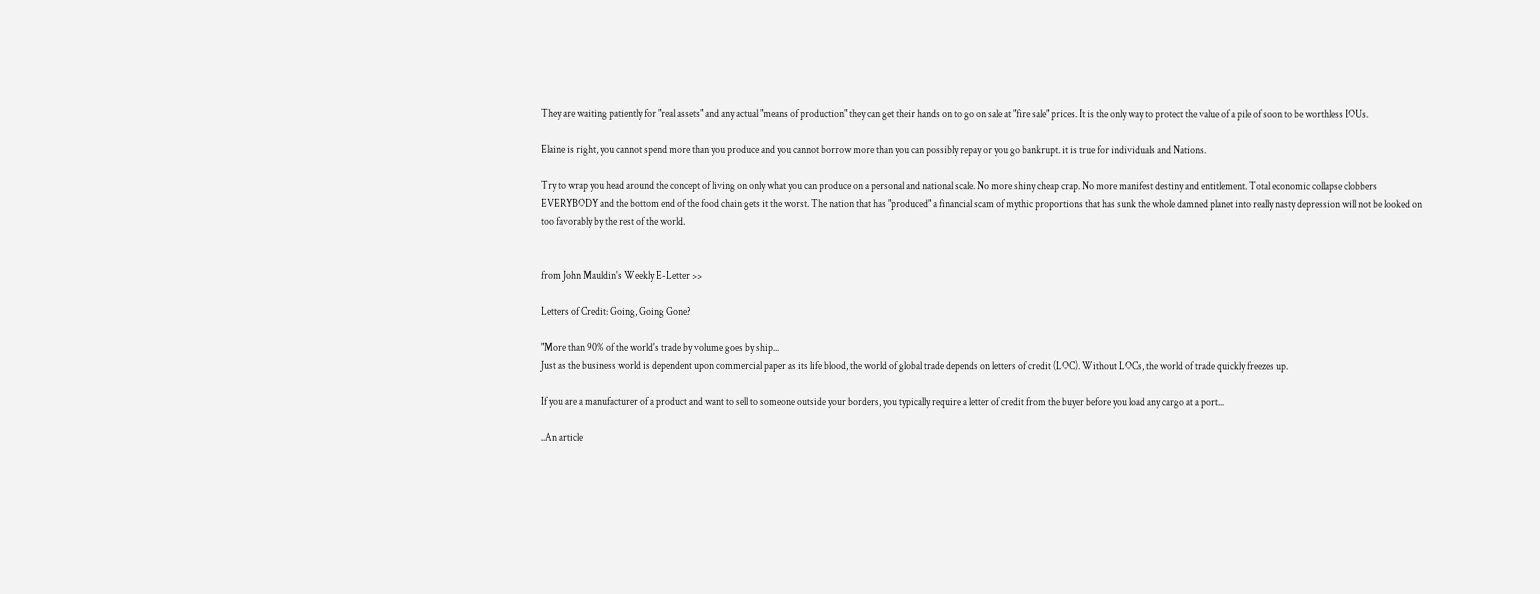They are waiting patiently for "real assets" and any actual "means of production" they can get their hands on to go on sale at "fire sale" prices. It is the only way to protect the value of a pile of soon to be worthless IOUs.

Elaine is right, you cannot spend more than you produce and you cannot borrow more than you can possibly repay or you go bankrupt. it is true for individuals and Nations.

Try to wrap you head around the concept of living on only what you can produce on a personal and national scale. No more shiny cheap crap. No more manifest destiny and entitlement. Total economic collapse clobbers EVERYBODY and the bottom end of the food chain gets it the worst. The nation that has "produced" a financial scam of mythic proportions that has sunk the whole damned planet into really nasty depression will not be looked on too favorably by the rest of the world.


from John Mauldin's Weekly E-Letter >>

Letters of Credit: Going, Going Gone?

"More than 90% of the world's trade by volume goes by ship...
Just as the business world is dependent upon commercial paper as its life blood, the world of global trade depends on letters of credit (LOC). Without LOCs, the world of trade quickly freezes up.

If you are a manufacturer of a product and want to sell to someone outside your borders, you typically require a letter of credit from the buyer before you load any cargo at a port...

..An article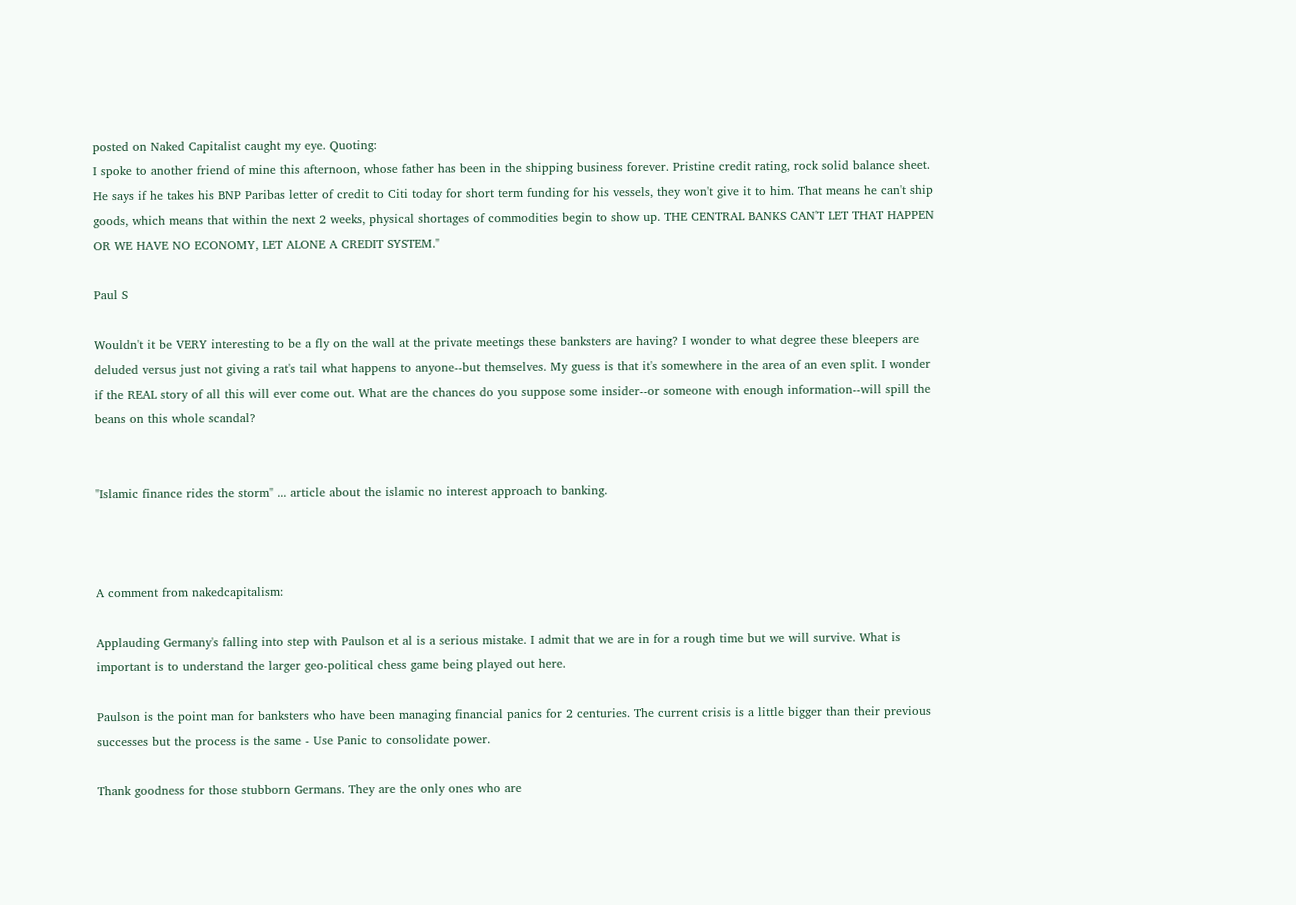posted on Naked Capitalist caught my eye. Quoting:
I spoke to another friend of mine this afternoon, whose father has been in the shipping business forever. Pristine credit rating, rock solid balance sheet. He says if he takes his BNP Paribas letter of credit to Citi today for short term funding for his vessels, they won't give it to him. That means he can't ship goods, which means that within the next 2 weeks, physical shortages of commodities begin to show up. THE CENTRAL BANKS CAN'T LET THAT HAPPEN OR WE HAVE NO ECONOMY, LET ALONE A CREDIT SYSTEM."

Paul S

Wouldn't it be VERY interesting to be a fly on the wall at the private meetings these banksters are having? I wonder to what degree these bleepers are deluded versus just not giving a rat's tail what happens to anyone--but themselves. My guess is that it's somewhere in the area of an even split. I wonder if the REAL story of all this will ever come out. What are the chances do you suppose some insider--or someone with enough information--will spill the beans on this whole scandal?


"Islamic finance rides the storm" ... article about the islamic no interest approach to banking.



A comment from nakedcapitalism:

Applauding Germany's falling into step with Paulson et al is a serious mistake. I admit that we are in for a rough time but we will survive. What is important is to understand the larger geo-political chess game being played out here.

Paulson is the point man for banksters who have been managing financial panics for 2 centuries. The current crisis is a little bigger than their previous successes but the process is the same - Use Panic to consolidate power.

Thank goodness for those stubborn Germans. They are the only ones who are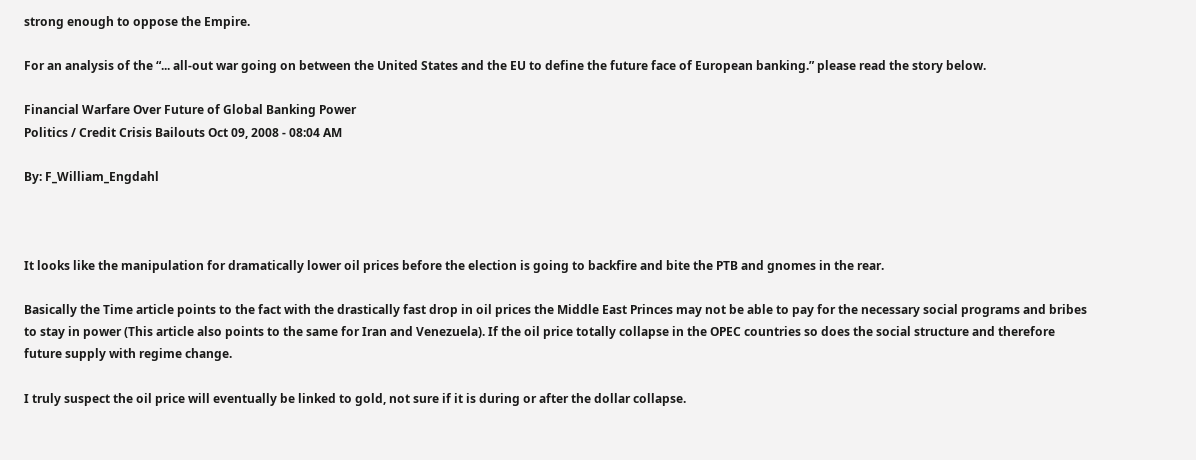strong enough to oppose the Empire.

For an analysis of the “... all-out war going on between the United States and the EU to define the future face of European banking.” please read the story below.

Financial Warfare Over Future of Global Banking Power
Politics / Credit Crisis Bailouts Oct 09, 2008 - 08:04 AM

By: F_William_Engdahl



It looks like the manipulation for dramatically lower oil prices before the election is going to backfire and bite the PTB and gnomes in the rear.

Basically the Time article points to the fact with the drastically fast drop in oil prices the Middle East Princes may not be able to pay for the necessary social programs and bribes to stay in power (This article also points to the same for Iran and Venezuela). If the oil price totally collapse in the OPEC countries so does the social structure and therefore future supply with regime change.

I truly suspect the oil price will eventually be linked to gold, not sure if it is during or after the dollar collapse.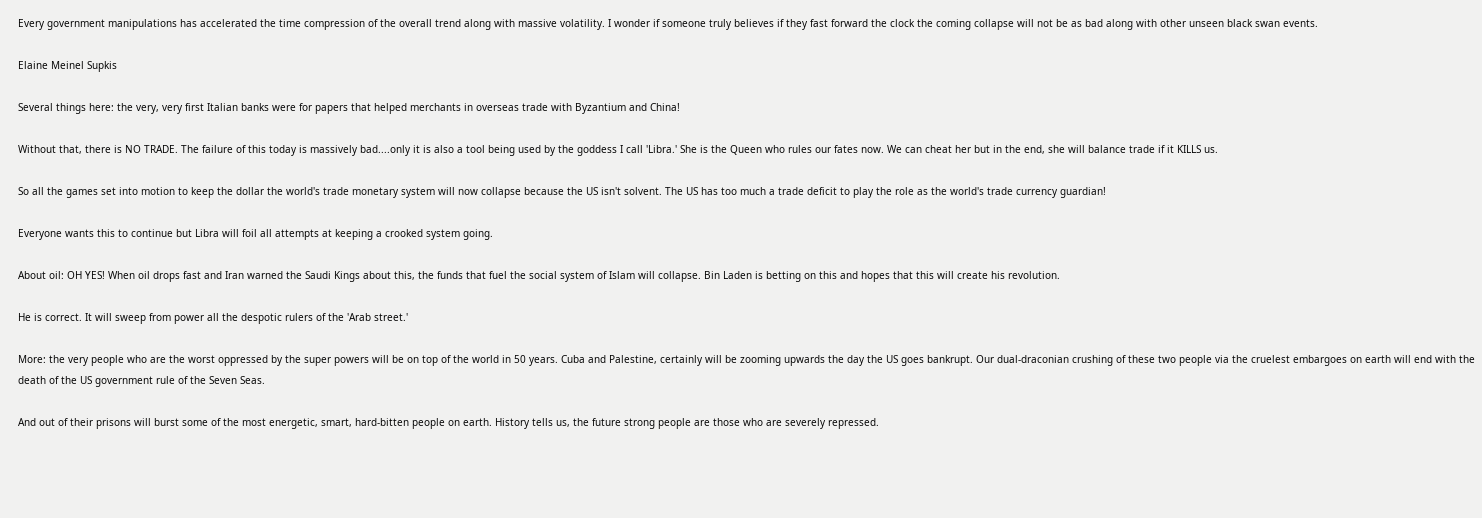Every government manipulations has accelerated the time compression of the overall trend along with massive volatility. I wonder if someone truly believes if they fast forward the clock the coming collapse will not be as bad along with other unseen black swan events.

Elaine Meinel Supkis

Several things here: the very, very first Italian banks were for papers that helped merchants in overseas trade with Byzantium and China!

Without that, there is NO TRADE. The failure of this today is massively bad....only it is also a tool being used by the goddess I call 'Libra.' She is the Queen who rules our fates now. We can cheat her but in the end, she will balance trade if it KILLS us.

So all the games set into motion to keep the dollar the world's trade monetary system will now collapse because the US isn't solvent. The US has too much a trade deficit to play the role as the world's trade currency guardian!

Everyone wants this to continue but Libra will foil all attempts at keeping a crooked system going.

About oil: OH YES! When oil drops fast and Iran warned the Saudi Kings about this, the funds that fuel the social system of Islam will collapse. Bin Laden is betting on this and hopes that this will create his revolution.

He is correct. It will sweep from power all the despotic rulers of the 'Arab street.'

More: the very people who are the worst oppressed by the super powers will be on top of the world in 50 years. Cuba and Palestine, certainly will be zooming upwards the day the US goes bankrupt. Our dual-draconian crushing of these two people via the cruelest embargoes on earth will end with the death of the US government rule of the Seven Seas.

And out of their prisons will burst some of the most energetic, smart, hard-bitten people on earth. History tells us, the future strong people are those who are severely repressed.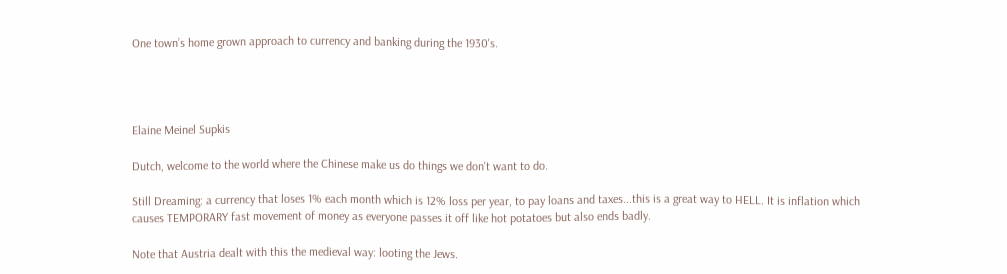One town’s home grown approach to currency and banking during the 1930's.




Elaine Meinel Supkis

Dutch, welcome to the world where the Chinese make us do things we don't want to do.

Still Dreaming: a currency that loses 1% each month which is 12% loss per year, to pay loans and taxes...this is a great way to HELL. It is inflation which causes TEMPORARY fast movement of money as everyone passes it off like hot potatoes but also ends badly.

Note that Austria dealt with this the medieval way: looting the Jews.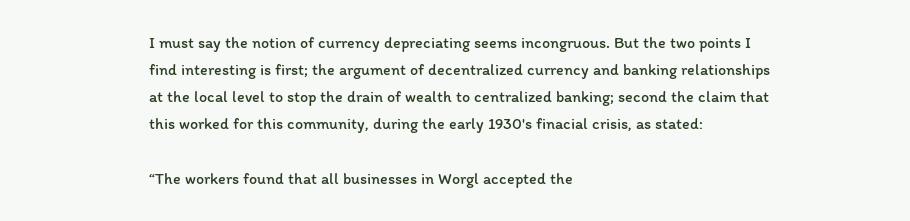I must say the notion of currency depreciating seems incongruous. But the two points I find interesting is first; the argument of decentralized currency and banking relationships at the local level to stop the drain of wealth to centralized banking; second the claim that this worked for this community, during the early 1930's finacial crisis, as stated:

“The workers found that all businesses in Worgl accepted the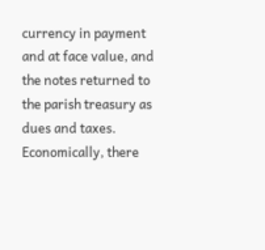currency in payment and at face value, and the notes returned to the parish treasury as dues and taxes. Economically, there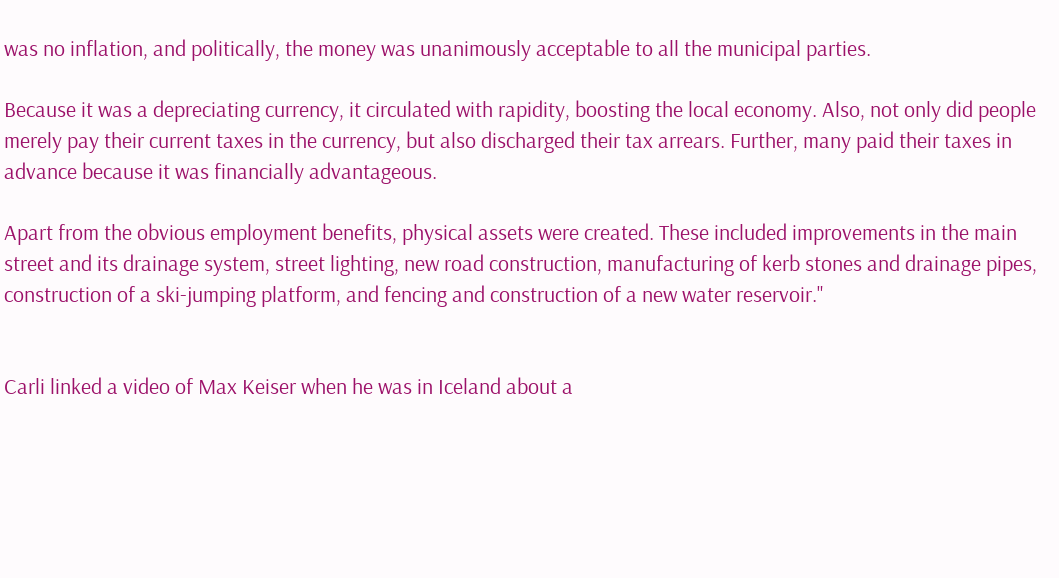was no inflation, and politically, the money was unanimously acceptable to all the municipal parties.

Because it was a depreciating currency, it circulated with rapidity, boosting the local economy. Also, not only did people merely pay their current taxes in the currency, but also discharged their tax arrears. Further, many paid their taxes in advance because it was financially advantageous.

Apart from the obvious employment benefits, physical assets were created. These included improvements in the main street and its drainage system, street lighting, new road construction, manufacturing of kerb stones and drainage pipes, construction of a ski-jumping platform, and fencing and construction of a new water reservoir."


Carli linked a video of Max Keiser when he was in Iceland about a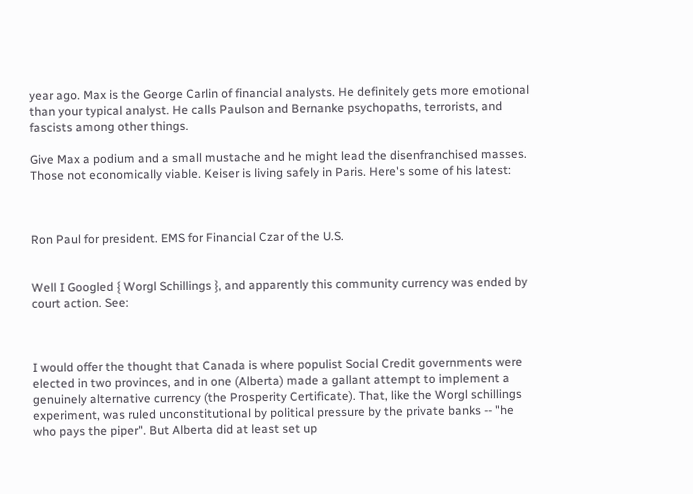year ago. Max is the George Carlin of financial analysts. He definitely gets more emotional than your typical analyst. He calls Paulson and Bernanke psychopaths, terrorists, and fascists among other things.

Give Max a podium and a small mustache and he might lead the disenfranchised masses. Those not economically viable. Keiser is living safely in Paris. Here's some of his latest:



Ron Paul for president. EMS for Financial Czar of the U.S.


Well I Googled { Worgl Schillings }, and apparently this community currency was ended by court action. See:



I would offer the thought that Canada is where populist Social Credit governments were elected in two provinces, and in one (Alberta) made a gallant attempt to implement a genuinely alternative currency (the Prosperity Certificate). That, like the Worgl schillings experiment, was ruled unconstitutional by political pressure by the private banks -- "he who pays the piper". But Alberta did at least set up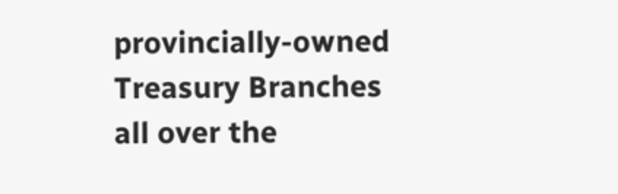provincially-owned Treasury Branches all over the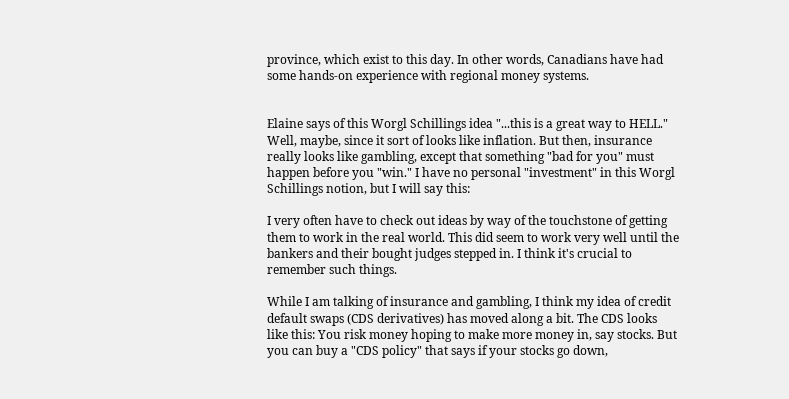province, which exist to this day. In other words, Canadians have had some hands-on experience with regional money systems.


Elaine says of this Worgl Schillings idea "...this is a great way to HELL." Well, maybe, since it sort of looks like inflation. But then, insurance really looks like gambling, except that something "bad for you" must happen before you "win." I have no personal "investment" in this Worgl Schillings notion, but I will say this:

I very often have to check out ideas by way of the touchstone of getting them to work in the real world. This did seem to work very well until the bankers and their bought judges stepped in. I think it's crucial to remember such things.

While I am talking of insurance and gambling, I think my idea of credit default swaps (CDS derivatives) has moved along a bit. The CDS looks like this: You risk money hoping to make more money in, say stocks. But you can buy a "CDS policy" that says if your stocks go down,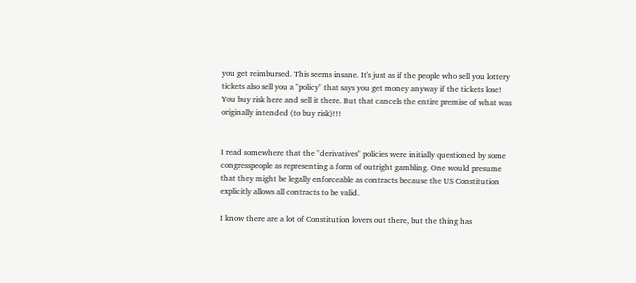you get reimbursed. This seems insane. It's just as if the people who sell you lottery tickets also sell you a "policy" that says you get money anyway if the tickets lose! You buy risk here and sell it there. But that cancels the entire premise of what was originally intended (to buy risk)!!!


I read somewhere that the "derivatives" policies were initially questioned by some congresspeople as representing a form of outright gambling. One would presume that they might be legally enforceable as contracts because the US Constitution explicitly allows all contracts to be valid.

I know there are a lot of Constitution lovers out there, but the thing has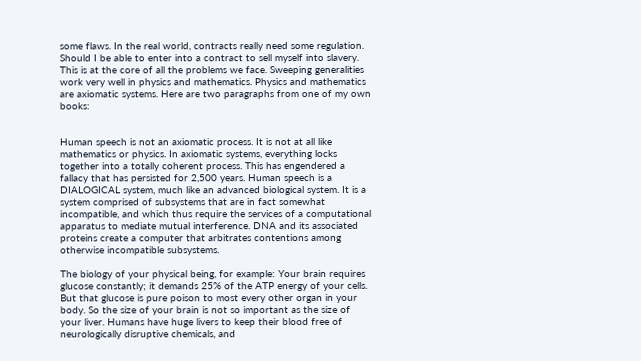some flaws. In the real world, contracts really need some regulation. Should I be able to enter into a contract to sell myself into slavery. This is at the core of all the problems we face. Sweeping generalities work very well in physics and mathematics. Physics and mathematics are axiomatic systems. Here are two paragraphs from one of my own books:


Human speech is not an axiomatic process. It is not at all like mathematics or physics. In axiomatic systems, everything locks together into a totally coherent process. This has engendered a fallacy that has persisted for 2,500 years. Human speech is a DIALOGICAL system, much like an advanced biological system. It is a system comprised of subsystems that are in fact somewhat incompatible, and which thus require the services of a computational apparatus to mediate mutual interference. DNA and its associated proteins create a computer that arbitrates contentions among otherwise incompatible subsystems.

The biology of your physical being, for example: Your brain requires glucose constantly; it demands 25% of the ATP energy of your cells. But that glucose is pure poison to most every other organ in your body. So the size of your brain is not so important as the size of your liver. Humans have huge livers to keep their blood free of neurologically disruptive chemicals, and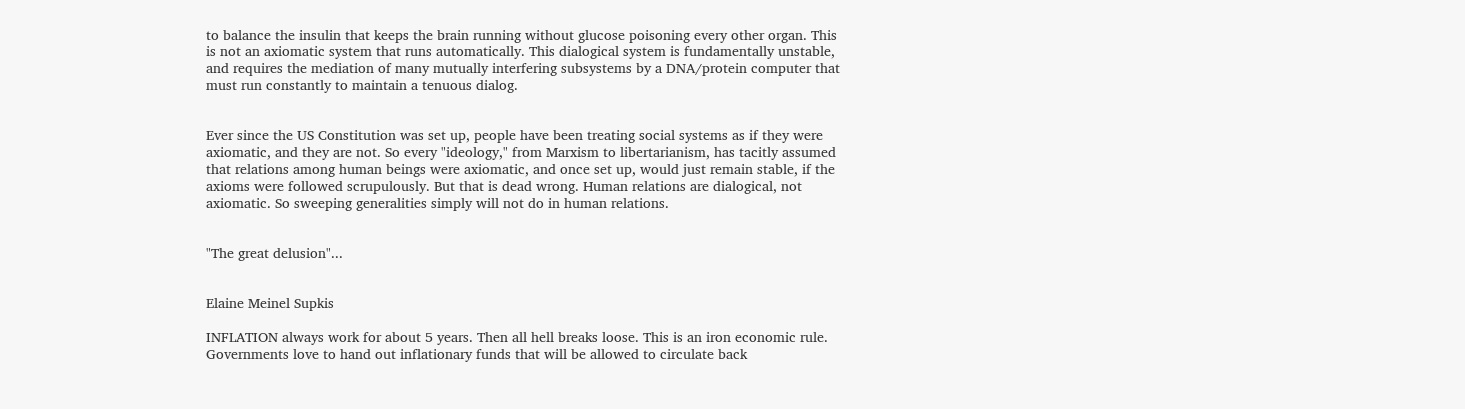to balance the insulin that keeps the brain running without glucose poisoning every other organ. This is not an axiomatic system that runs automatically. This dialogical system is fundamentally unstable, and requires the mediation of many mutually interfering subsystems by a DNA/protein computer that must run constantly to maintain a tenuous dialog.


Ever since the US Constitution was set up, people have been treating social systems as if they were axiomatic, and they are not. So every "ideology," from Marxism to libertarianism, has tacitly assumed that relations among human beings were axiomatic, and once set up, would just remain stable, if the axioms were followed scrupulously. But that is dead wrong. Human relations are dialogical, not axiomatic. So sweeping generalities simply will not do in human relations.


"The great delusion"...


Elaine Meinel Supkis

INFLATION always work for about 5 years. Then all hell breaks loose. This is an iron economic rule. Governments love to hand out inflationary funds that will be allowed to circulate back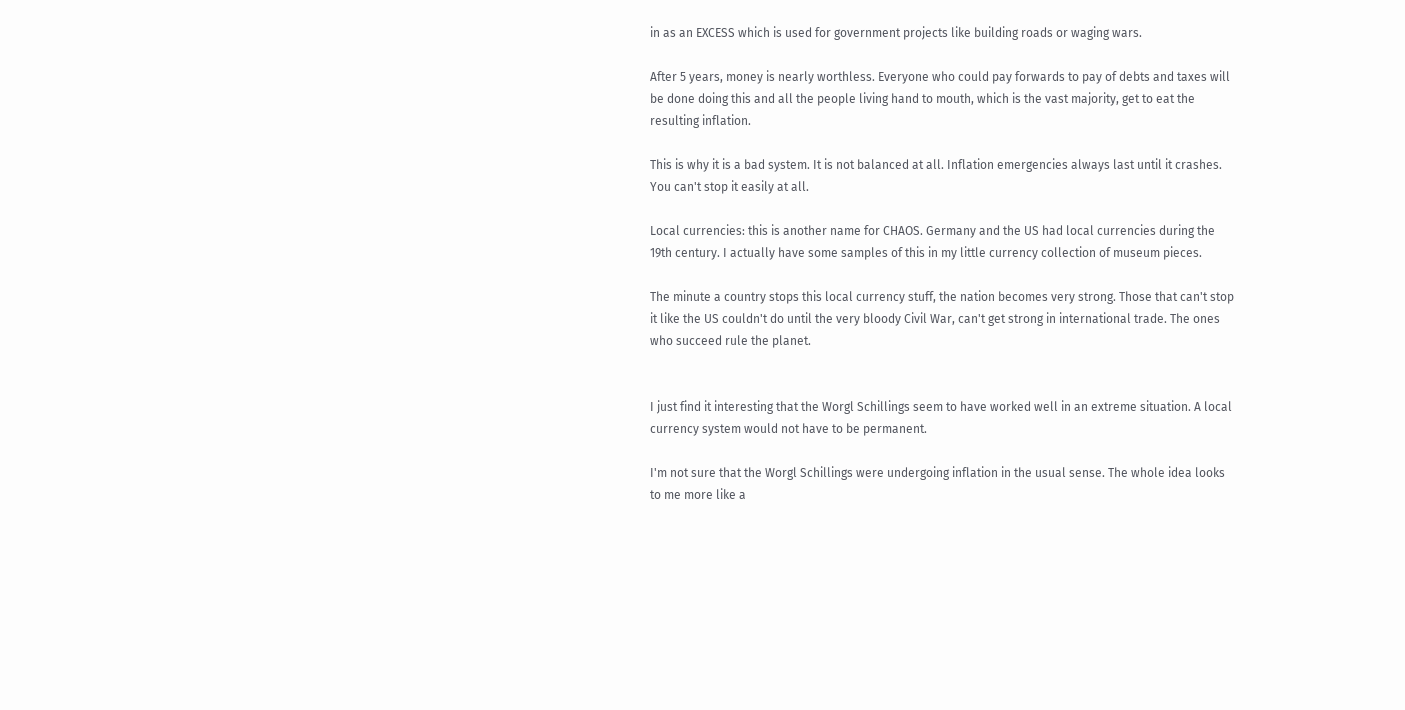in as an EXCESS which is used for government projects like building roads or waging wars.

After 5 years, money is nearly worthless. Everyone who could pay forwards to pay of debts and taxes will be done doing this and all the people living hand to mouth, which is the vast majority, get to eat the resulting inflation.

This is why it is a bad system. It is not balanced at all. Inflation emergencies always last until it crashes. You can't stop it easily at all.

Local currencies: this is another name for CHAOS. Germany and the US had local currencies during the 19th century. I actually have some samples of this in my little currency collection of museum pieces.

The minute a country stops this local currency stuff, the nation becomes very strong. Those that can't stop it like the US couldn't do until the very bloody Civil War, can't get strong in international trade. The ones who succeed rule the planet.


I just find it interesting that the Worgl Schillings seem to have worked well in an extreme situation. A local currency system would not have to be permanent.

I'm not sure that the Worgl Schillings were undergoing inflation in the usual sense. The whole idea looks to me more like a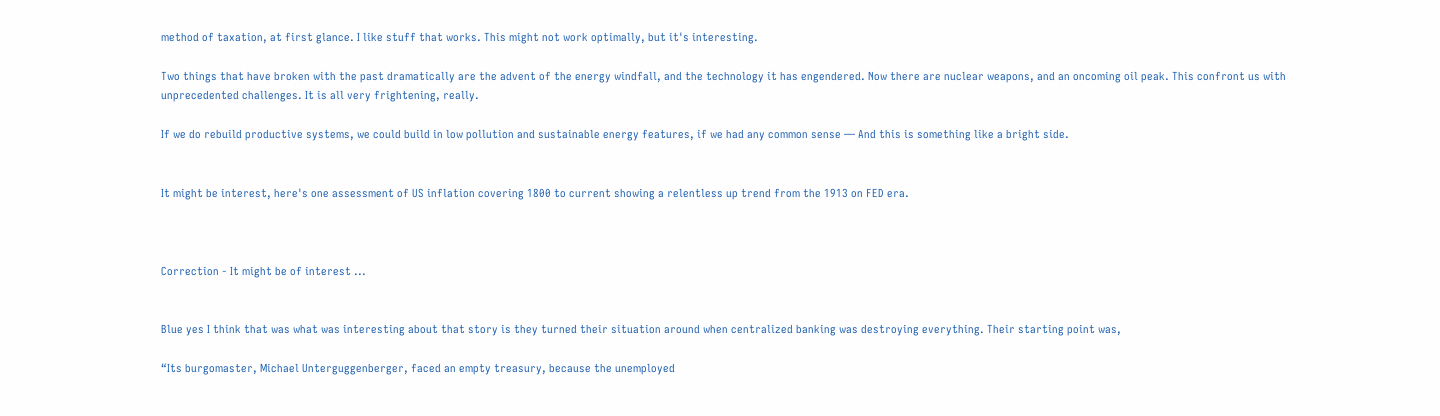method of taxation, at first glance. I like stuff that works. This might not work optimally, but it's interesting.

Two things that have broken with the past dramatically are the advent of the energy windfall, and the technology it has engendered. Now there are nuclear weapons, and an oncoming oil peak. This confront us with unprecedented challenges. It is all very frightening, really.

If we do rebuild productive systems, we could build in low pollution and sustainable energy features, if we had any common sense — And this is something like a bright side.


It might be interest, here's one assessment of US inflation covering 1800 to current showing a relentless up trend from the 1913 on FED era.



Correction - It might be of interest ...


Blue yes I think that was what was interesting about that story is they turned their situation around when centralized banking was destroying everything. Their starting point was,

“Its burgomaster, Michael Unterguggenberger, faced an empty treasury, because the unemployed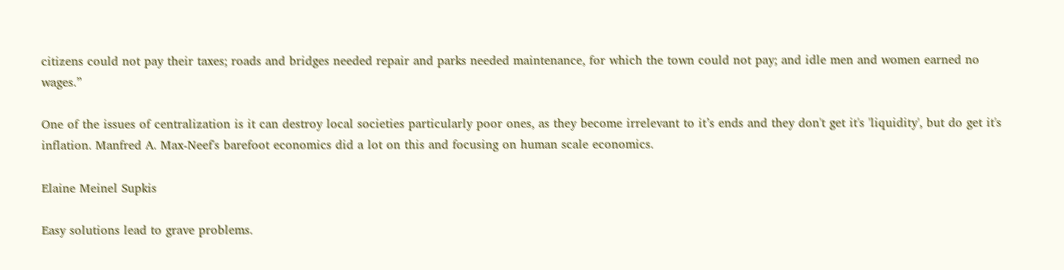citizens could not pay their taxes; roads and bridges needed repair and parks needed maintenance, for which the town could not pay; and idle men and women earned no wages.”

One of the issues of centralization is it can destroy local societies particularly poor ones, as they become irrelevant to it’s ends and they don't get it's 'liquidity', but do get it's inflation. Manfred A. Max-Neef's barefoot economics did a lot on this and focusing on human scale economics.

Elaine Meinel Supkis

Easy solutions lead to grave problems.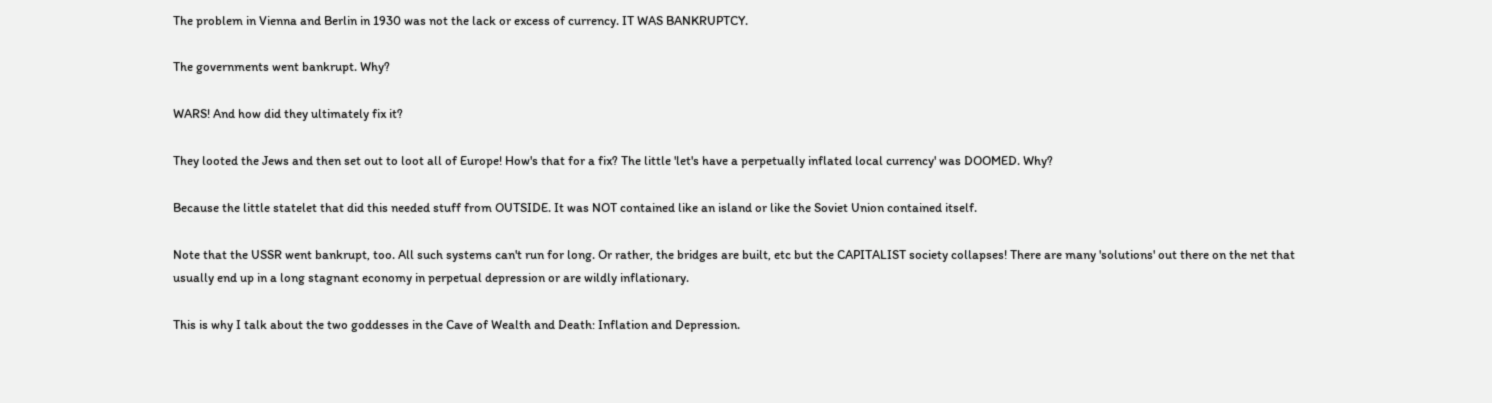The problem in Vienna and Berlin in 1930 was not the lack or excess of currency. IT WAS BANKRUPTCY.

The governments went bankrupt. Why?

WARS! And how did they ultimately fix it?

They looted the Jews and then set out to loot all of Europe! How's that for a fix? The little 'let's have a perpetually inflated local currency' was DOOMED. Why?

Because the little statelet that did this needed stuff from OUTSIDE. It was NOT contained like an island or like the Soviet Union contained itself.

Note that the USSR went bankrupt, too. All such systems can't run for long. Or rather, the bridges are built, etc but the CAPITALIST society collapses! There are many 'solutions' out there on the net that usually end up in a long stagnant economy in perpetual depression or are wildly inflationary.

This is why I talk about the two goddesses in the Cave of Wealth and Death: Inflation and Depression.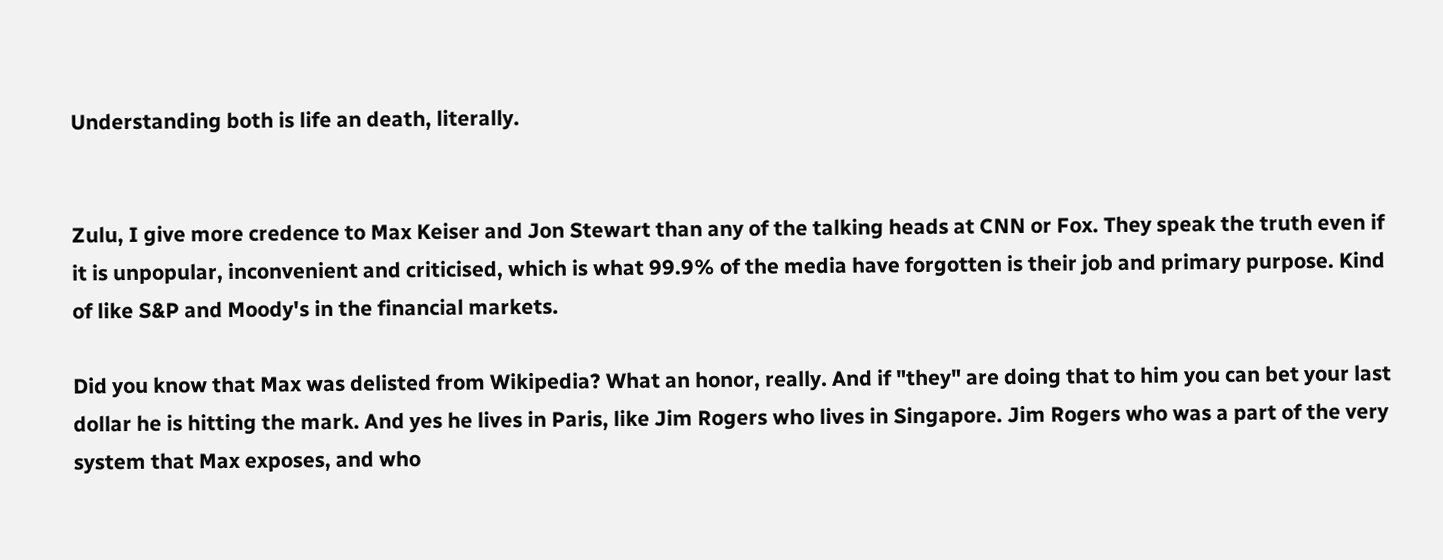Understanding both is life an death, literally.


Zulu, I give more credence to Max Keiser and Jon Stewart than any of the talking heads at CNN or Fox. They speak the truth even if it is unpopular, inconvenient and criticised, which is what 99.9% of the media have forgotten is their job and primary purpose. Kind of like S&P and Moody's in the financial markets.

Did you know that Max was delisted from Wikipedia? What an honor, really. And if "they" are doing that to him you can bet your last dollar he is hitting the mark. And yes he lives in Paris, like Jim Rogers who lives in Singapore. Jim Rogers who was a part of the very system that Max exposes, and who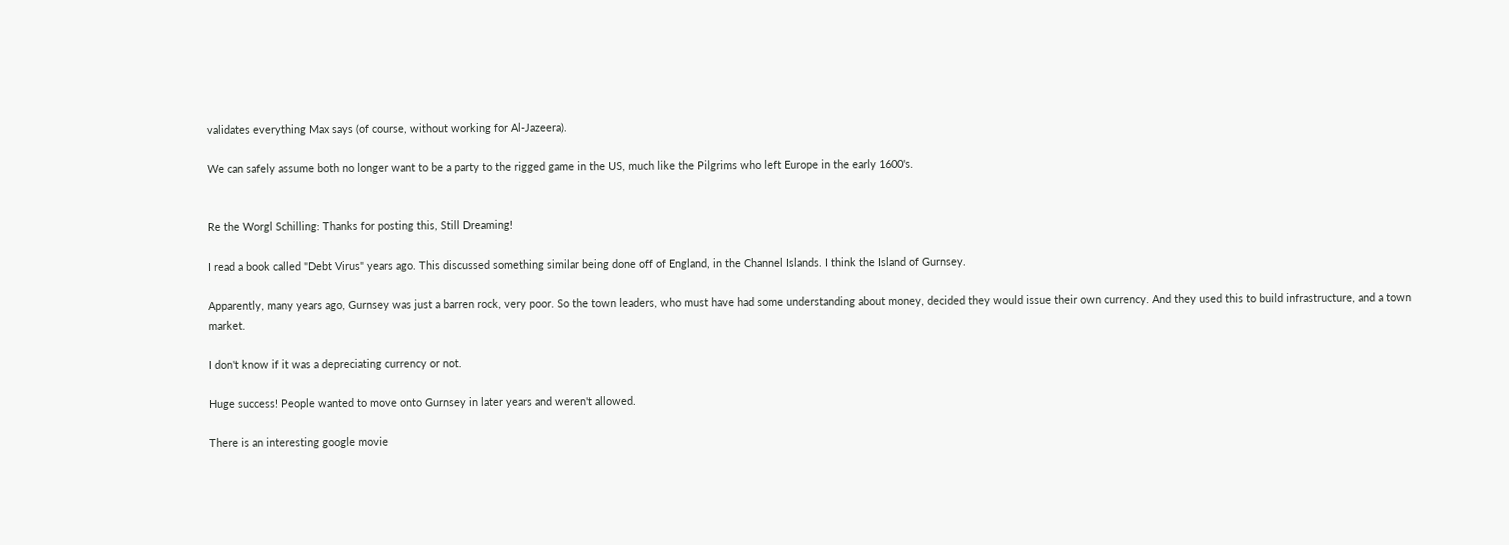validates everything Max says (of course, without working for Al-Jazeera).

We can safely assume both no longer want to be a party to the rigged game in the US, much like the Pilgrims who left Europe in the early 1600's.


Re the Worgl Schilling: Thanks for posting this, Still Dreaming!

I read a book called "Debt Virus" years ago. This discussed something similar being done off of England, in the Channel Islands. I think the Island of Gurnsey.

Apparently, many years ago, Gurnsey was just a barren rock, very poor. So the town leaders, who must have had some understanding about money, decided they would issue their own currency. And they used this to build infrastructure, and a town market.

I don't know if it was a depreciating currency or not.

Huge success! People wanted to move onto Gurnsey in later years and weren't allowed.

There is an interesting google movie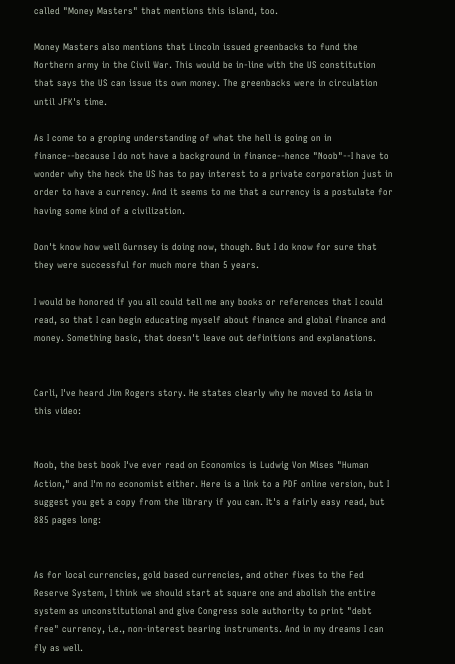called "Money Masters" that mentions this island, too.

Money Masters also mentions that Lincoln issued greenbacks to fund the Northern army in the Civil War. This would be in-line with the US constitution that says the US can issue its own money. The greenbacks were in circulation until JFK's time.

As I come to a groping understanding of what the hell is going on in finance--because I do not have a background in finance--hence "Noob"--I have to wonder why the heck the US has to pay interest to a private corporation just in order to have a currency. And it seems to me that a currency is a postulate for having some kind of a civilization.

Don't know how well Gurnsey is doing now, though. But I do know for sure that they were successful for much more than 5 years.

I would be honored if you all could tell me any books or references that I could read, so that I can begin educating myself about finance and global finance and money. Something basic, that doesn't leave out definitions and explanations.


Carli, I've heard Jim Rogers story. He states clearly why he moved to Asia in this video:


Noob, the best book I've ever read on Economics is Ludwig Von Mises "Human Action," and I'm no economist either. Here is a link to a PDF online version, but I suggest you get a copy from the library if you can. It's a fairly easy read, but 885 pages long:


As for local currencies, gold based currencies, and other fixes to the Fed Reserve System, I think we should start at square one and abolish the entire system as unconstitutional and give Congress sole authority to print "debt free" currency, i.e., non-interest bearing instruments. And in my dreams I can fly as well.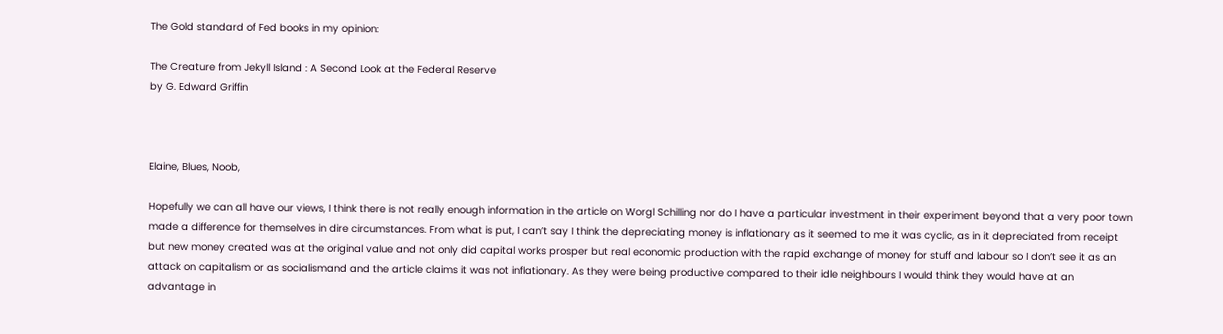The Gold standard of Fed books in my opinion:

The Creature from Jekyll Island : A Second Look at the Federal Reserve
by G. Edward Griffin



Elaine, Blues, Noob,

Hopefully we can all have our views, I think there is not really enough information in the article on Worgl Schilling nor do I have a particular investment in their experiment beyond that a very poor town made a difference for themselves in dire circumstances. From what is put, I can’t say I think the depreciating money is inflationary as it seemed to me it was cyclic, as in it depreciated from receipt but new money created was at the original value and not only did capital works prosper but real economic production with the rapid exchange of money for stuff and labour so I don’t see it as an attack on capitalism or as socialismand and the article claims it was not inflationary. As they were being productive compared to their idle neighbours I would think they would have at an advantage in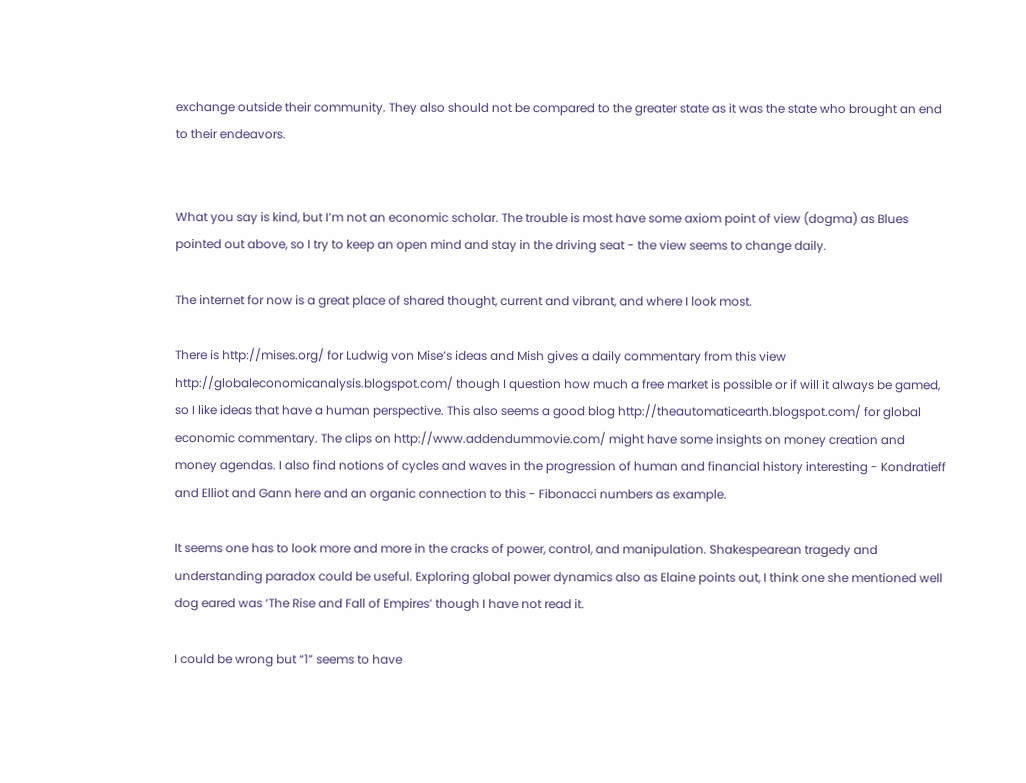exchange outside their community. They also should not be compared to the greater state as it was the state who brought an end to their endeavors.


What you say is kind, but I’m not an economic scholar. The trouble is most have some axiom point of view (dogma) as Blues pointed out above, so I try to keep an open mind and stay in the driving seat - the view seems to change daily.

The internet for now is a great place of shared thought, current and vibrant, and where I look most.

There is http://mises.org/ for Ludwig von Mise’s ideas and Mish gives a daily commentary from this view http://globaleconomicanalysis.blogspot.com/ though I question how much a free market is possible or if will it always be gamed, so I like ideas that have a human perspective. This also seems a good blog http://theautomaticearth.blogspot.com/ for global economic commentary. The clips on http://www.addendummovie.com/ might have some insights on money creation and money agendas. I also find notions of cycles and waves in the progression of human and financial history interesting - Kondratieff and Elliot and Gann here and an organic connection to this - Fibonacci numbers as example.

It seems one has to look more and more in the cracks of power, control, and manipulation. Shakespearean tragedy and understanding paradox could be useful. Exploring global power dynamics also as Elaine points out, I think one she mentioned well dog eared was ‘The Rise and Fall of Empires’ though I have not read it.

I could be wrong but “1” seems to have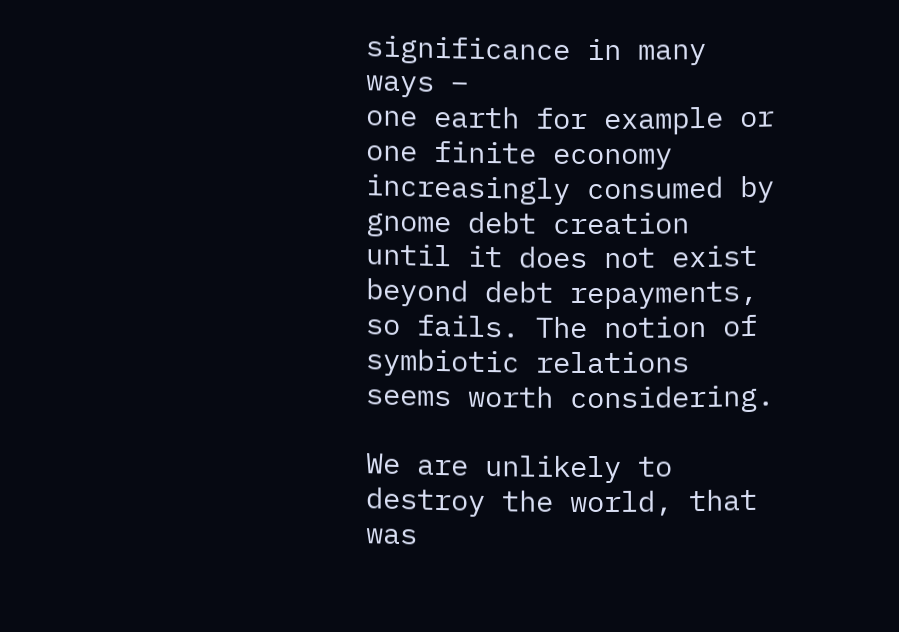significance in many ways –
one earth for example or one finite economy increasingly consumed by gnome debt creation until it does not exist beyond debt repayments, so fails. The notion of symbiotic relations seems worth considering.

We are unlikely to destroy the world, that was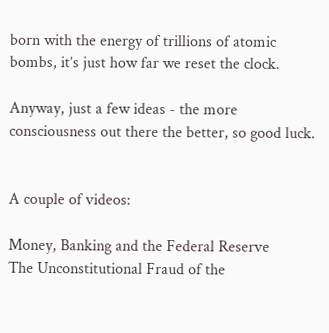born with the energy of trillions of atomic bombs, it’s just how far we reset the clock.

Anyway, just a few ideas - the more consciousness out there the better, so good luck.


A couple of videos:

Money, Banking and the Federal Reserve
The Unconstitutional Fraud of the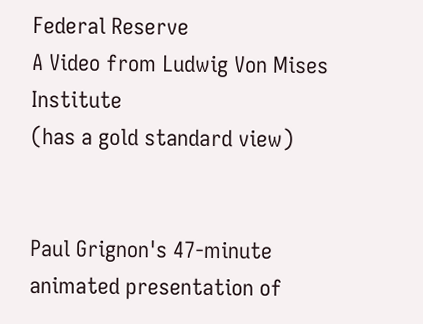Federal Reserve
A Video from Ludwig Von Mises Institute
(has a gold standard view)


Paul Grignon's 47-minute animated presentation of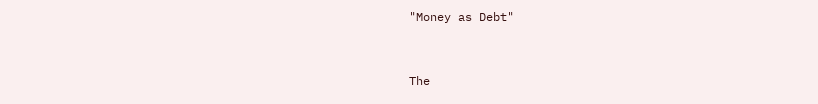"Money as Debt"


The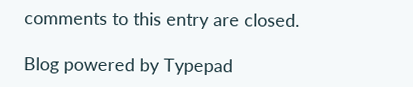comments to this entry are closed.

Blog powered by Typepad